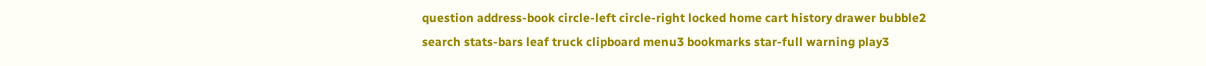question address-book circle-left circle-right locked home cart history drawer bubble2 search stats-bars leaf truck clipboard menu3 bookmarks star-full warning play3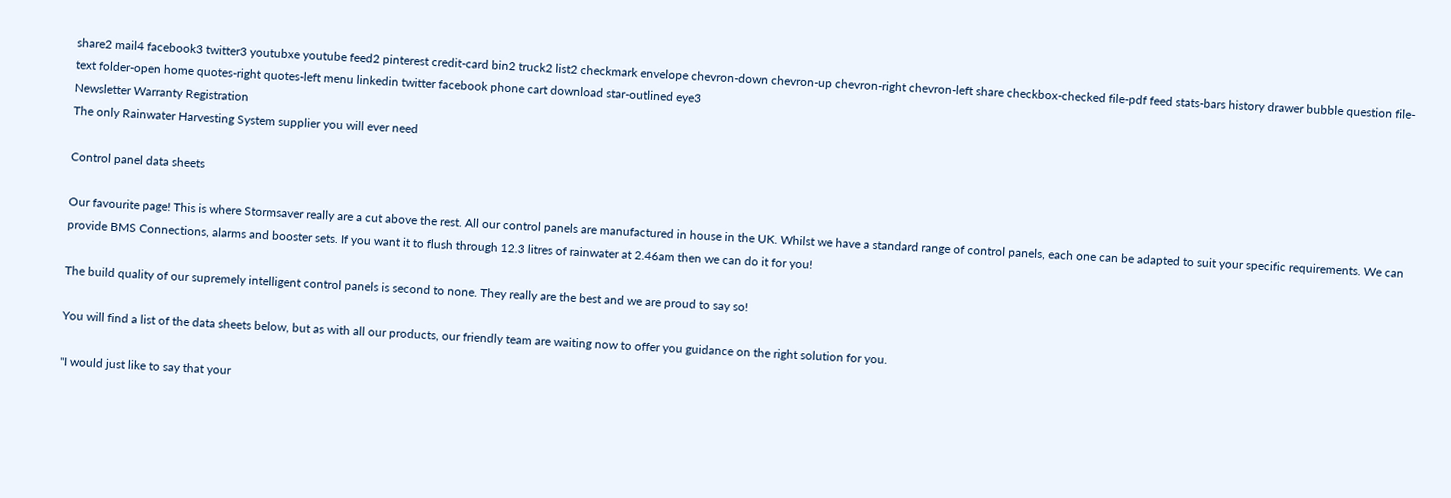share2 mail4 facebook3 twitter3 youtubxe youtube feed2 pinterest credit-card bin2 truck2 list2 checkmark envelope chevron-down chevron-up chevron-right chevron-left share checkbox-checked file-pdf feed stats-bars history drawer bubble question file-text folder-open home quotes-right quotes-left menu linkedin twitter facebook phone cart download star-outlined eye3
Newsletter Warranty Registration
The only Rainwater Harvesting System supplier you will ever need

Control panel data sheets

Our favourite page! This is where Stormsaver really are a cut above the rest. All our control panels are manufactured in house in the UK. Whilst we have a standard range of control panels, each one can be adapted to suit your specific requirements. We can provide BMS Connections, alarms and booster sets. If you want it to flush through 12.3 litres of rainwater at 2.46am then we can do it for you!

The build quality of our supremely intelligent control panels is second to none. They really are the best and we are proud to say so!

You will find a list of the data sheets below, but as with all our products, our friendly team are waiting now to offer you guidance on the right solution for you.

"I would just like to say that your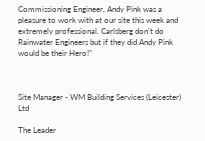Commissioning Engineer, Andy Pink was a pleasure to work with at our site this week and extremely professional. Carlsberg don’t do Rainwater Engineers but if they did Andy Pink would be their Hero!"



Site Manager - WM Building Services (Leicester) Ltd

The Leader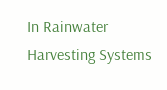In Rainwater Harvesting Systems